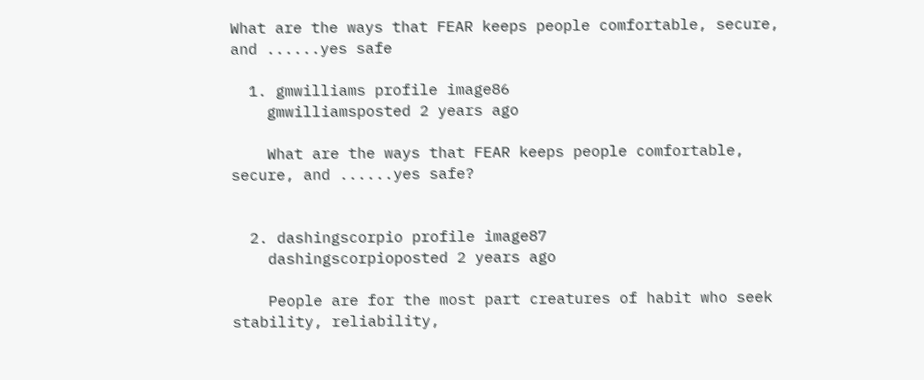What are the ways that FEAR keeps people comfortable, secure, and ......yes safe

  1. gmwilliams profile image86
    gmwilliamsposted 2 years ago

    What are the ways that FEAR keeps people comfortable, secure, and ......yes safe?


  2. dashingscorpio profile image87
    dashingscorpioposted 2 years ago

    People are for the most part creatures of habit who seek stability, reliability,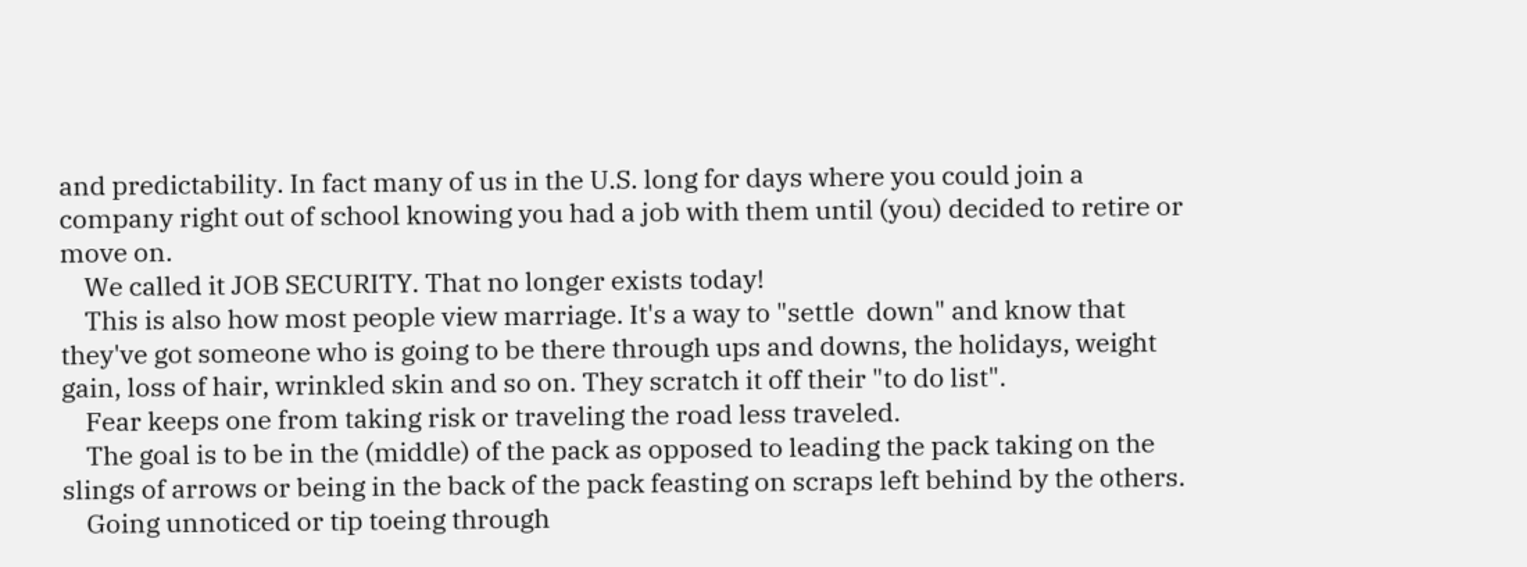and predictability. In fact many of us in the U.S. long for days where you could join a company right out of school knowing you had a job with them until (you) decided to retire or move on.
    We called it JOB SECURITY. That no longer exists today!
    This is also how most people view marriage. It's a way to "settle  down" and know that they've got someone who is going to be there through ups and downs, the holidays, weight gain, loss of hair, wrinkled skin and so on. They scratch it off their "to do list".
    Fear keeps one from taking risk or traveling the road less traveled.
    The goal is to be in the (middle) of the pack as opposed to leading the pack taking on the slings of arrows or being in the back of the pack feasting on scraps left behind by the others.
    Going unnoticed or tip toeing through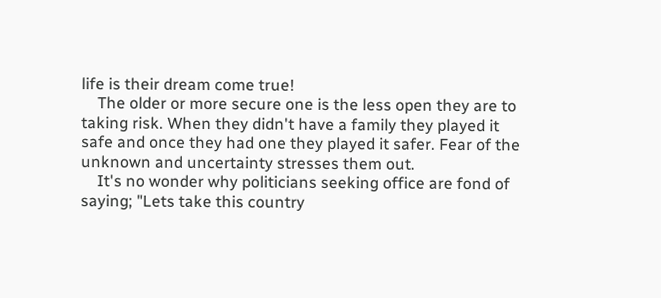life is their dream come true!
    The older or more secure one is the less open they are to taking risk. When they didn't have a family they played it safe and once they had one they played it safer. Fear of the unknown and uncertainty stresses them out.
    It's no wonder why politicians seeking office are fond of saying; "Lets take this country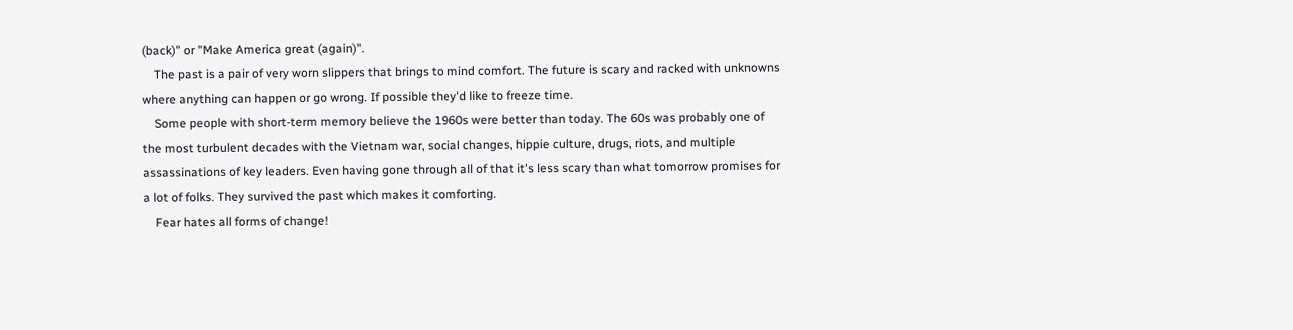(back)" or "Make America great (again)".
    The past is a pair of very worn slippers that brings to mind comfort. The future is scary and racked with unknowns where anything can happen or go wrong. If possible they'd like to freeze time.
    Some people with short-term memory believe the 1960s were better than today. The 60s was probably one of the most turbulent decades with the Vietnam war, social changes, hippie culture, drugs, riots, and multiple assassinations of key leaders. Even having gone through all of that it's less scary than what tomorrow promises for a lot of folks. They survived the past which makes it comforting.
    Fear hates all forms of change!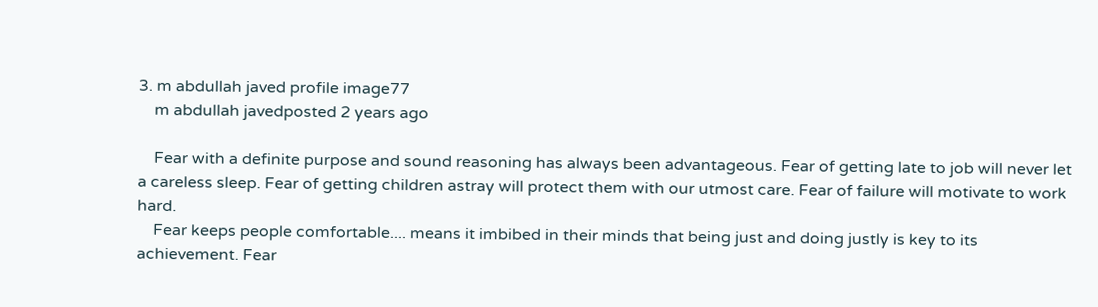3. m abdullah javed profile image77
    m abdullah javedposted 2 years ago

    Fear with a definite purpose and sound reasoning has always been advantageous. Fear of getting late to job will never let a careless sleep. Fear of getting children astray will protect them with our utmost care. Fear of failure will motivate to work hard.
    Fear keeps people comfortable.... means it imbibed in their minds that being just and doing justly is key to its achievement. Fear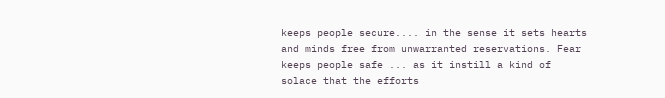keeps people secure.... in the sense it sets hearts and minds free from unwarranted reservations. Fear keeps people safe ... as it instill a kind of solace that the efforts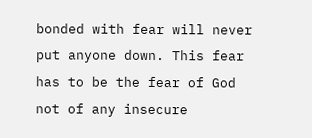bonded with fear will never put anyone down. This fear has to be the fear of God not of any insecure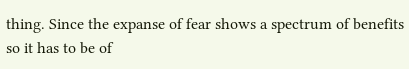thing. Since the expanse of fear shows a spectrum of benefits so it has to be of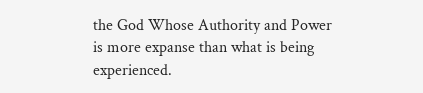the God Whose Authority and Power is more expanse than what is being experienced.